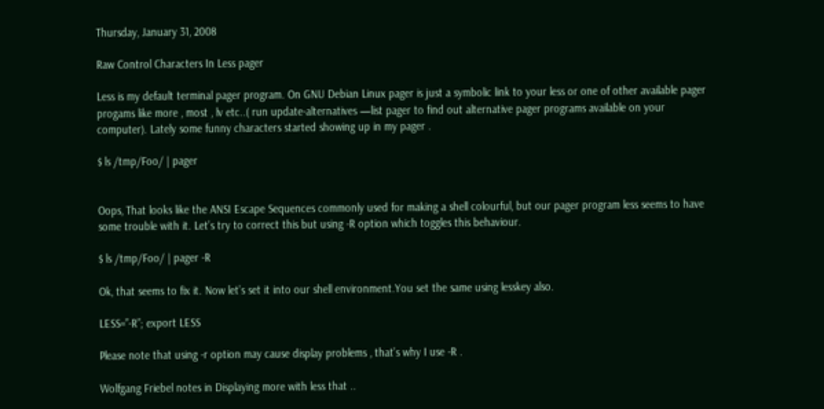Thursday, January 31, 2008

Raw Control Characters In Less pager

Less is my default terminal pager program. On GNU Debian Linux pager is just a symbolic link to your less or one of other available pager progams like more , most , lv etc..( run update-alternatives —list pager to find out alternative pager programs available on your computer). Lately some funny characters started showing up in my pager .

$ ls /tmp/Foo/ | pager


Oops, That looks like the ANSI Escape Sequences commonly used for making a shell colourful, but our pager program less seems to have some trouble with it. Let’s try to correct this but using -R option which toggles this behaviour.

$ ls /tmp/Foo/ | pager -R

Ok, that seems to fix it. Now let’s set it into our shell environment.You set the same using lesskey also.

LESS=”-R”; export LESS

Please note that using -r option may cause display problems , that’s why I use -R .

Wolfgang Friebel notes in Displaying more with less that ..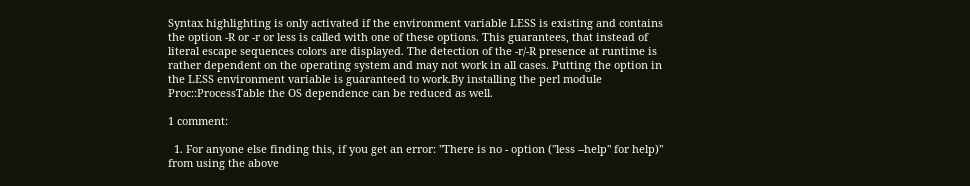Syntax highlighting is only activated if the environment variable LESS is existing and contains the option -R or -r or less is called with one of these options. This guarantees, that instead of literal escape sequences colors are displayed. The detection of the -r/-R presence at runtime is rather dependent on the operating system and may not work in all cases. Putting the option in the LESS environment variable is guaranteed to work.By installing the perl module Proc::ProcessTable the OS dependence can be reduced as well.

1 comment:

  1. For anyone else finding this, if you get an error: "There is no - option ("less --help" for help)" from using the above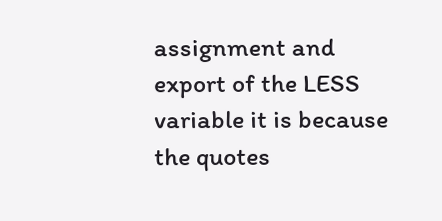assignment and export of the LESS variable it is because the quotes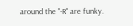around the "-R" are funky.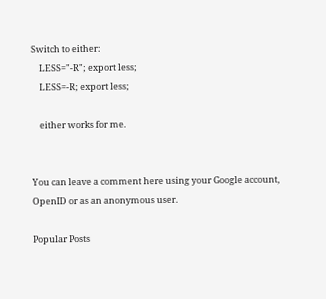Switch to either:
    LESS="-R"; export less;
    LESS=-R; export less;

    either works for me.


You can leave a comment here using your Google account, OpenID or as an anonymous user.

Popular Posts